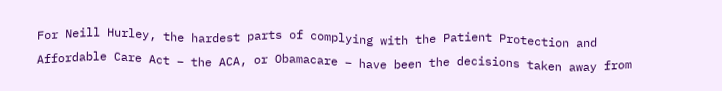For Neill Hurley, the hardest parts of complying with the Patient Protection and Affordable Care Act – the ACA, or Obamacare – have been the decisions taken away from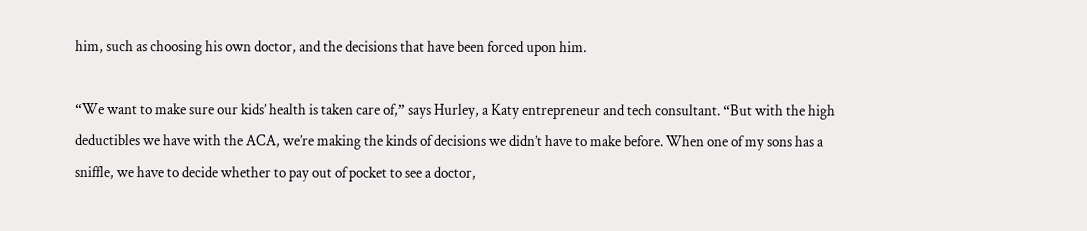him, such as choosing his own doctor, and the decisions that have been forced upon him.

“We want to make sure our kids’ health is taken care of,” says Hurley, a Katy entrepreneur and tech consultant. “But with the high deductibles we have with the ACA, we’re making the kinds of decisions we didn’t have to make before. When one of my sons has a sniffle, we have to decide whether to pay out of pocket to see a doctor,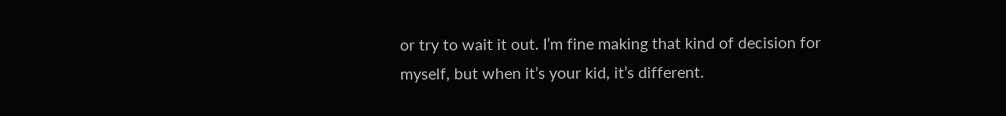or try to wait it out. I’m fine making that kind of decision for myself, but when it’s your kid, it’s different.